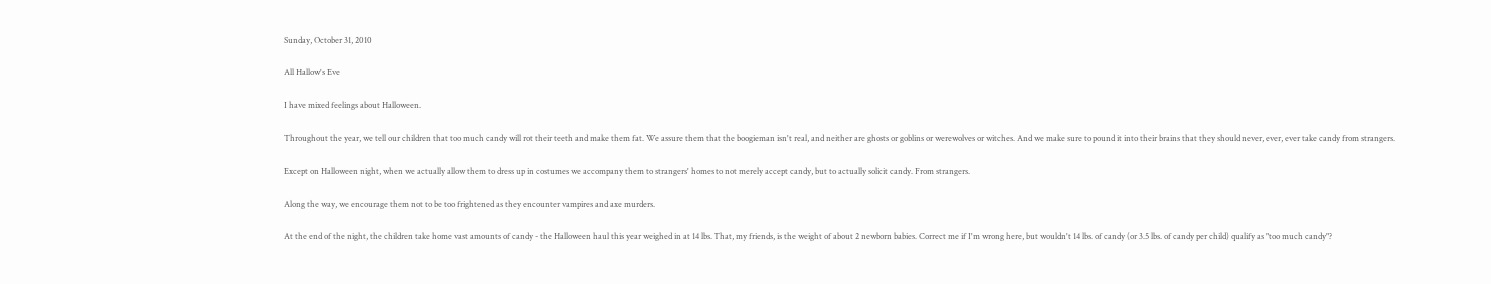Sunday, October 31, 2010

All Hallow's Eve

I have mixed feelings about Halloween.

Throughout the year, we tell our children that too much candy will rot their teeth and make them fat. We assure them that the boogieman isn't real, and neither are ghosts or goblins or werewolves or witches. And we make sure to pound it into their brains that they should never, ever, ever take candy from strangers.

Except on Halloween night, when we actually allow them to dress up in costumes we accompany them to strangers' homes to not merely accept candy, but to actually solicit candy. From strangers.

Along the way, we encourage them not to be too frightened as they encounter vampires and axe murders.

At the end of the night, the children take home vast amounts of candy - the Halloween haul this year weighed in at 14 lbs. That, my friends, is the weight of about 2 newborn babies. Correct me if I'm wrong here, but wouldn't 14 lbs. of candy (or 3.5 lbs. of candy per child) qualify as "too much candy"?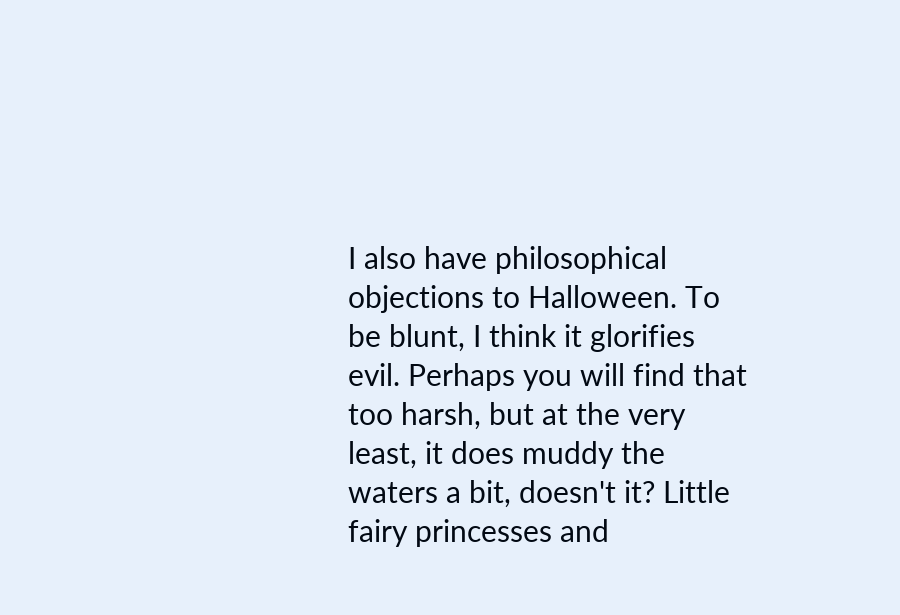I also have philosophical objections to Halloween. To be blunt, I think it glorifies evil. Perhaps you will find that too harsh, but at the very least, it does muddy the waters a bit, doesn't it? Little fairy princesses and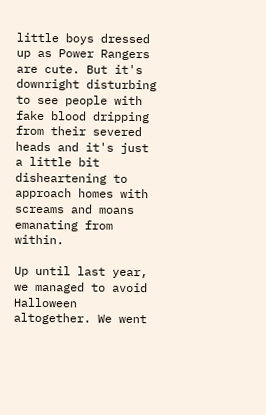little boys dressed up as Power Rangers are cute. But it's downright disturbing to see people with fake blood dripping from their severed heads and it's just a little bit disheartening to approach homes with screams and moans emanating from within.

Up until last year, we managed to avoid Halloween altogether. We went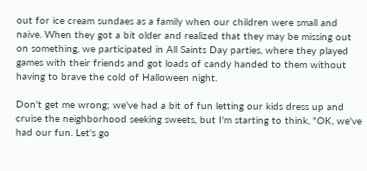out for ice cream sundaes as a family when our children were small and naive. When they got a bit older and realized that they may be missing out on something, we participated in All Saints Day parties, where they played games with their friends and got loads of candy handed to them without having to brave the cold of Halloween night.

Don't get me wrong; we've had a bit of fun letting our kids dress up and cruise the neighborhood seeking sweets, but I'm starting to think, "OK, we've had our fun. Let's go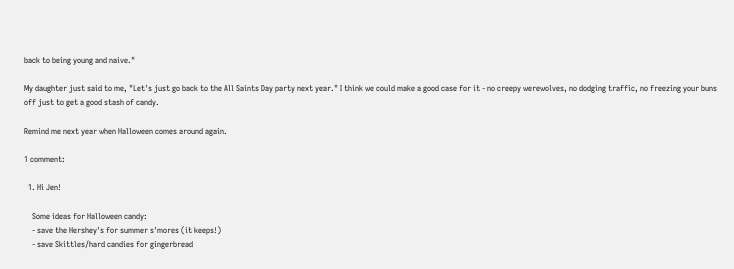back to being young and naive."

My daughter just said to me, "Let's just go back to the All Saints Day party next year." I think we could make a good case for it - no creepy werewolves, no dodging traffic, no freezing your buns off just to get a good stash of candy.

Remind me next year when Halloween comes around again.

1 comment:

  1. Hi Jen!

    Some ideas for Halloween candy:
    - save the Hershey's for summer s'mores (it keeps!)
    - save Skittles/hard candies for gingerbread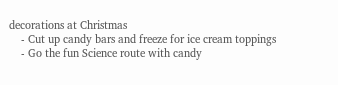decorations at Christmas
    - Cut up candy bars and freeze for ice cream toppings
    - Go the fun Science route with candy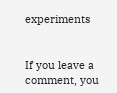experiments


If you leave a comment, you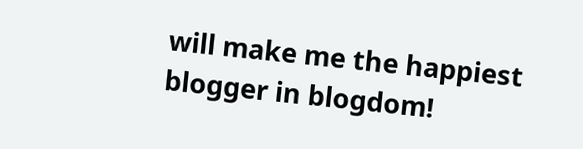will make me the happiest blogger in blogdom!